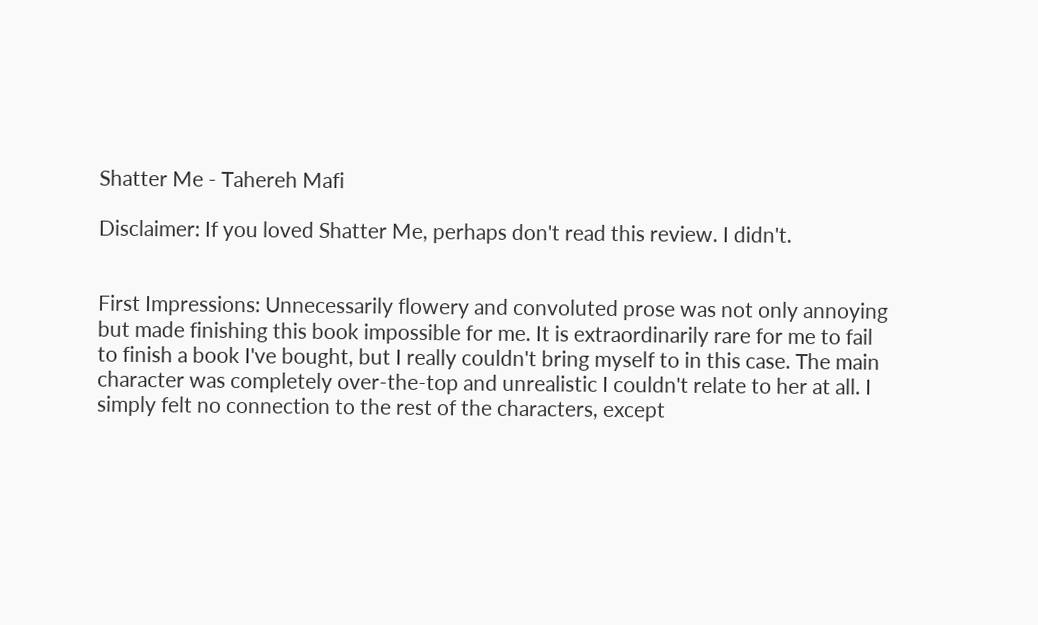Shatter Me - Tahereh Mafi

Disclaimer: If you loved Shatter Me, perhaps don't read this review. I didn't.


First Impressions: Unnecessarily flowery and convoluted prose was not only annoying but made finishing this book impossible for me. It is extraordinarily rare for me to fail to finish a book I've bought, but I really couldn't bring myself to in this case. The main character was completely over-the-top and unrealistic I couldn't relate to her at all. I simply felt no connection to the rest of the characters, except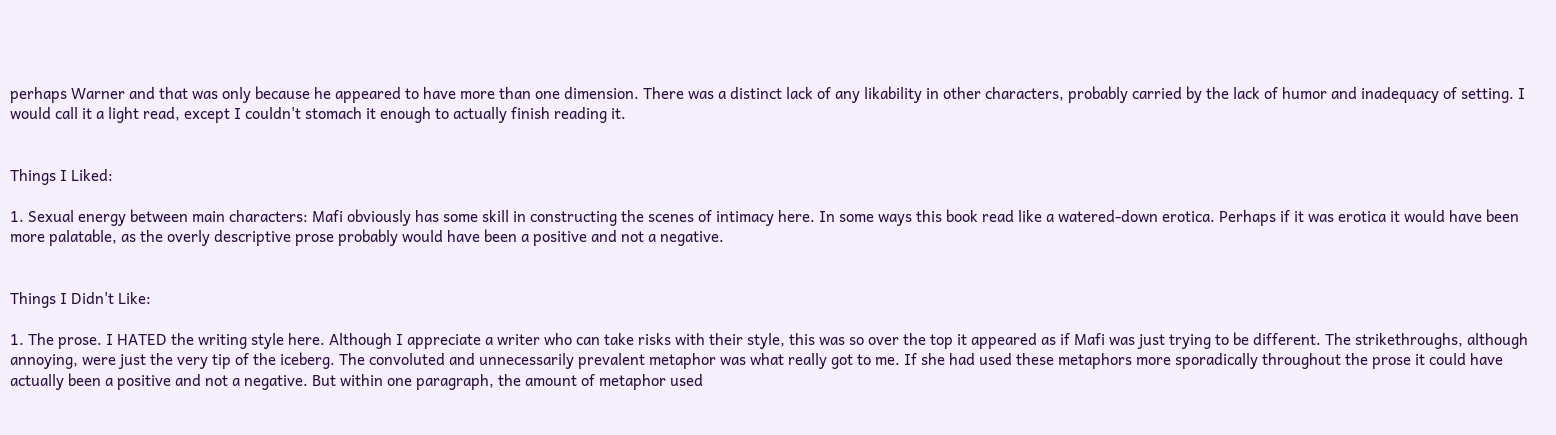perhaps Warner and that was only because he appeared to have more than one dimension. There was a distinct lack of any likability in other characters, probably carried by the lack of humor and inadequacy of setting. I would call it a light read, except I couldn't stomach it enough to actually finish reading it.


Things I Liked:

1. Sexual energy between main characters: Mafi obviously has some skill in constructing the scenes of intimacy here. In some ways this book read like a watered-down erotica. Perhaps if it was erotica it would have been more palatable, as the overly descriptive prose probably would have been a positive and not a negative.


Things I Didn't Like:

1. The prose. I HATED the writing style here. Although I appreciate a writer who can take risks with their style, this was so over the top it appeared as if Mafi was just trying to be different. The strikethroughs, although annoying, were just the very tip of the iceberg. The convoluted and unnecessarily prevalent metaphor was what really got to me. If she had used these metaphors more sporadically throughout the prose it could have actually been a positive and not a negative. But within one paragraph, the amount of metaphor used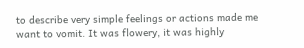to describe very simple feelings or actions made me want to vomit. It was flowery, it was highly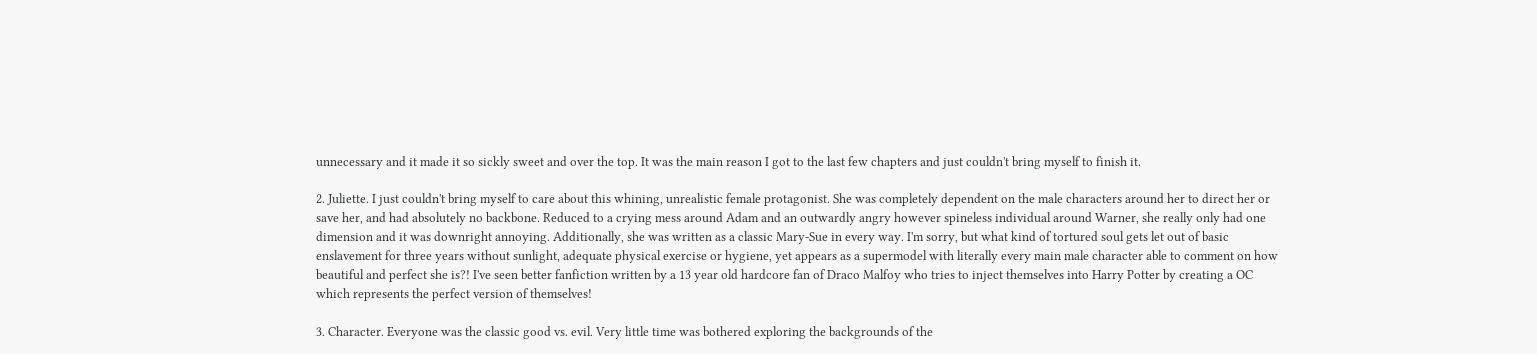unnecessary and it made it so sickly sweet and over the top. It was the main reason I got to the last few chapters and just couldn't bring myself to finish it.

2. Juliette. I just couldn't bring myself to care about this whining, unrealistic female protagonist. She was completely dependent on the male characters around her to direct her or save her, and had absolutely no backbone. Reduced to a crying mess around Adam and an outwardly angry however spineless individual around Warner, she really only had one dimension and it was downright annoying. Additionally, she was written as a classic Mary-Sue in every way. I'm sorry, but what kind of tortured soul gets let out of basic enslavement for three years without sunlight, adequate physical exercise or hygiene, yet appears as a supermodel with literally every main male character able to comment on how beautiful and perfect she is?! I've seen better fanfiction written by a 13 year old hardcore fan of Draco Malfoy who tries to inject themselves into Harry Potter by creating a OC which represents the perfect version of themselves!

3. Character. Everyone was the classic good vs. evil. Very little time was bothered exploring the backgrounds of the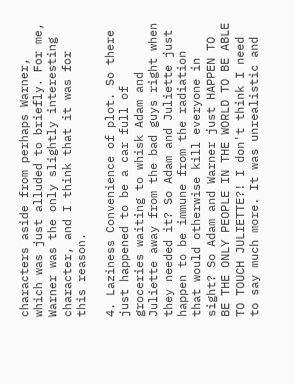characters aside from perhaps Warner, which was just alluded to briefly. For me, Warner was the only slightly interesting character, and I think that it was for this reason.

4. Laziness Convenience of plot. So there just happened to be a car full of groceries waiting to whisk Adam and Juliette away from the bad guys right when they needed it? So Adam and Juliette just happen to be immune from the radiation that would otherwise kill everyone in sight? So Adam and Warner just HAPPEN TO BE THE ONLY PEOPLE IN THE WORLD TO BE ABLE TO TOUCH JULIETTE?! I don't think I need to say much more. It was unrealistic and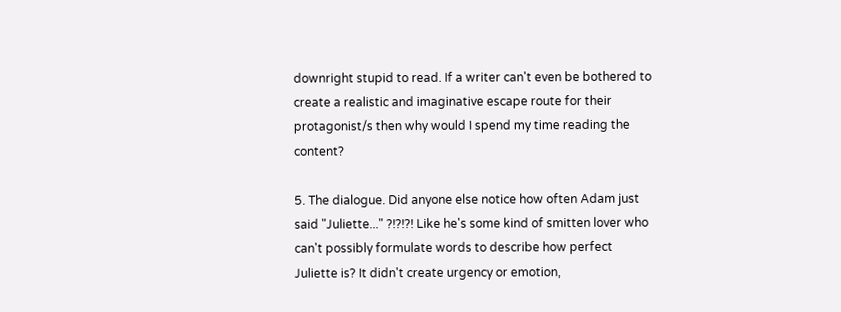downright stupid to read. If a writer can't even be bothered to create a realistic and imaginative escape route for their protagonist/s then why would I spend my time reading the content?

5. The dialogue. Did anyone else notice how often Adam just said "Juliette..." ?!?!?! Like he's some kind of smitten lover who can't possibly formulate words to describe how perfect Juliette is? It didn't create urgency or emotion,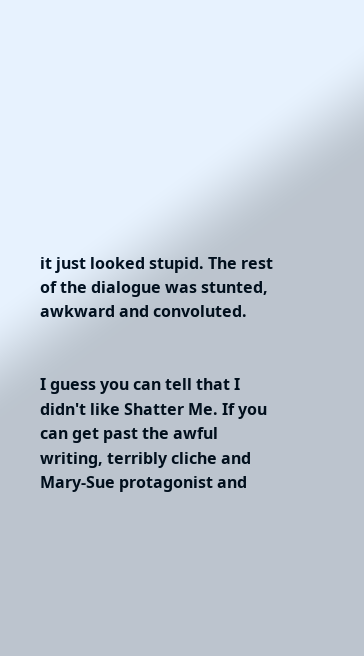it just looked stupid. The rest of the dialogue was stunted, awkward and convoluted.


I guess you can tell that I didn't like Shatter Me. If you can get past the awful writing, terribly cliche and Mary-Sue protagonist and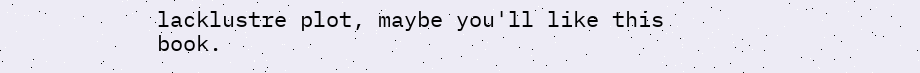lacklustre plot, maybe you'll like this book.